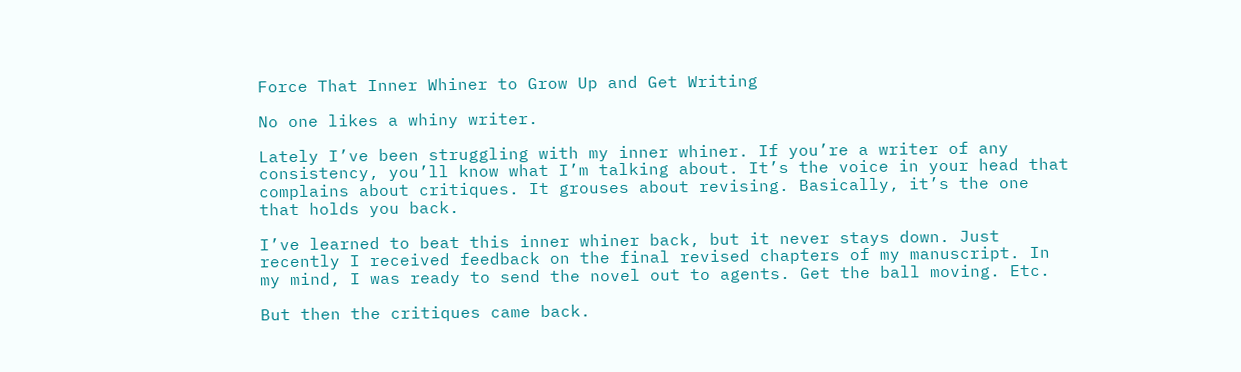Force That Inner Whiner to Grow Up and Get Writing

No one likes a whiny writer.

Lately I’ve been struggling with my inner whiner. If you’re a writer of any consistency, you’ll know what I’m talking about. It’s the voice in your head that complains about critiques. It grouses about revising. Basically, it’s the one that holds you back.

I’ve learned to beat this inner whiner back, but it never stays down. Just recently I received feedback on the final revised chapters of my manuscript. In my mind, I was ready to send the novel out to agents. Get the ball moving. Etc.

But then the critiques came back.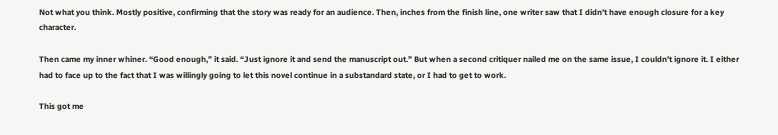Not what you think. Mostly positive, confirming that the story was ready for an audience. Then, inches from the finish line, one writer saw that I didn’t have enough closure for a key character.

Then came my inner whiner. “Good enough,” it said. “Just ignore it and send the manuscript out.” But when a second critiquer nailed me on the same issue, I couldn’t ignore it. I either had to face up to the fact that I was willingly going to let this novel continue in a substandard state, or I had to get to work.

This got me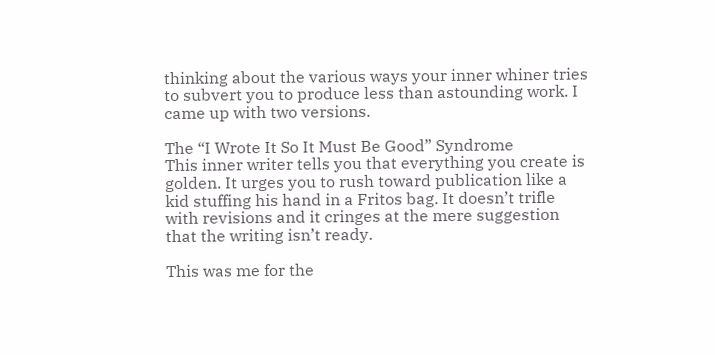thinking about the various ways your inner whiner tries to subvert you to produce less than astounding work. I came up with two versions.

The “I Wrote It So It Must Be Good” Syndrome
This inner writer tells you that everything you create is golden. It urges you to rush toward publication like a kid stuffing his hand in a Fritos bag. It doesn’t trifle with revisions and it cringes at the mere suggestion that the writing isn’t ready.

This was me for the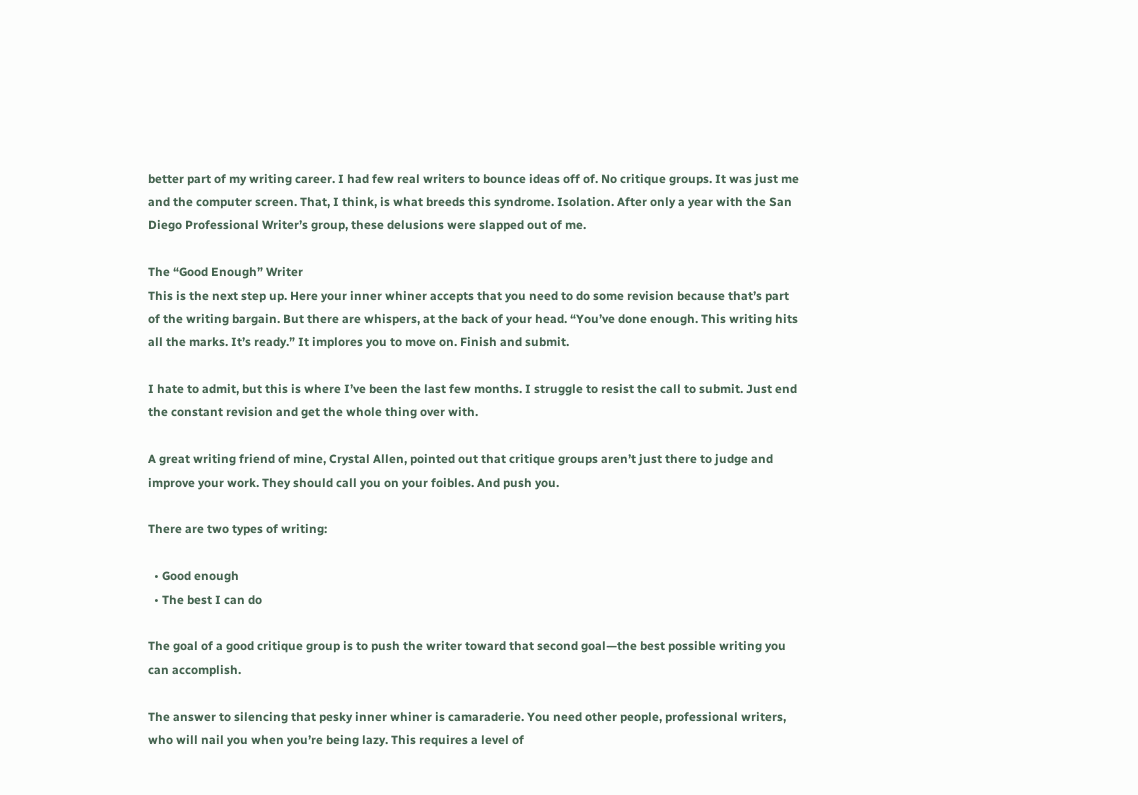better part of my writing career. I had few real writers to bounce ideas off of. No critique groups. It was just me and the computer screen. That, I think, is what breeds this syndrome. Isolation. After only a year with the San Diego Professional Writer’s group, these delusions were slapped out of me.

The “Good Enough” Writer
This is the next step up. Here your inner whiner accepts that you need to do some revision because that’s part of the writing bargain. But there are whispers, at the back of your head. “You’ve done enough. This writing hits all the marks. It’s ready.” It implores you to move on. Finish and submit.

I hate to admit, but this is where I’ve been the last few months. I struggle to resist the call to submit. Just end the constant revision and get the whole thing over with.

A great writing friend of mine, Crystal Allen, pointed out that critique groups aren’t just there to judge and improve your work. They should call you on your foibles. And push you.

There are two types of writing:

  • Good enough
  • The best I can do

The goal of a good critique group is to push the writer toward that second goal—the best possible writing you can accomplish.

The answer to silencing that pesky inner whiner is camaraderie. You need other people, professional writers, who will nail you when you’re being lazy. This requires a level of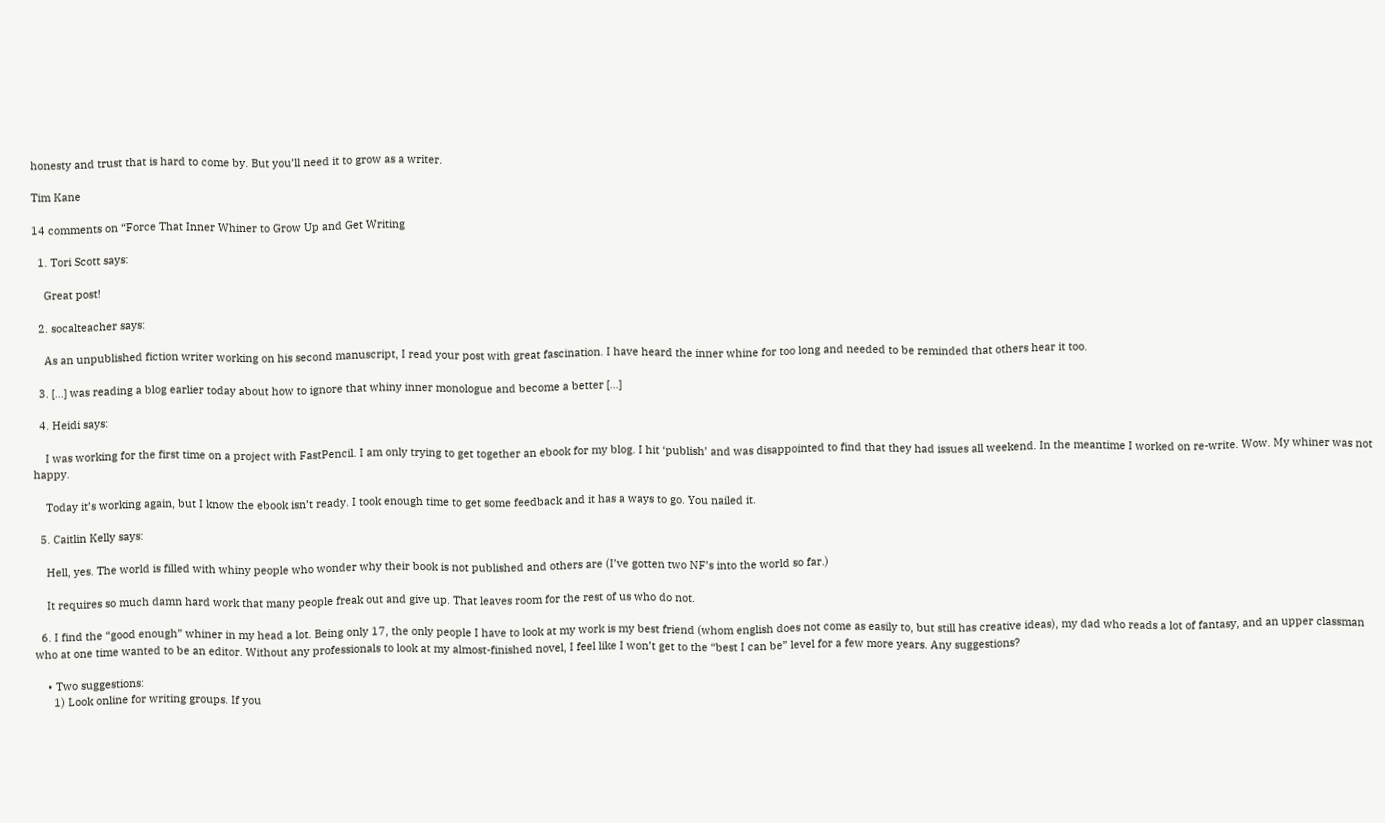honesty and trust that is hard to come by. But you’ll need it to grow as a writer.

Tim Kane

14 comments on “Force That Inner Whiner to Grow Up and Get Writing

  1. Tori Scott says:

    Great post!

  2. socalteacher says:

    As an unpublished fiction writer working on his second manuscript, I read your post with great fascination. I have heard the inner whine for too long and needed to be reminded that others hear it too.

  3. […] was reading a blog earlier today about how to ignore that whiny inner monologue and become a better […]

  4. Heidi says:

    I was working for the first time on a project with FastPencil. I am only trying to get together an ebook for my blog. I hit ‘publish’ and was disappointed to find that they had issues all weekend. In the meantime I worked on re-write. Wow. My whiner was not happy.

    Today it’s working again, but I know the ebook isn’t ready. I took enough time to get some feedback and it has a ways to go. You nailed it.

  5. Caitlin Kelly says:

    Hell, yes. The world is filled with whiny people who wonder why their book is not published and others are (I’ve gotten two NF’s into the world so far.)

    It requires so much damn hard work that many people freak out and give up. That leaves room for the rest of us who do not.

  6. I find the “good enough” whiner in my head a lot. Being only 17, the only people I have to look at my work is my best friend (whom english does not come as easily to, but still has creative ideas), my dad who reads a lot of fantasy, and an upper classman who at one time wanted to be an editor. Without any professionals to look at my almost-finished novel, I feel like I won’t get to the “best I can be” level for a few more years. Any suggestions?

    • Two suggestions:
      1) Look online for writing groups. If you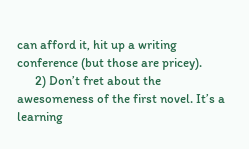can afford it, hit up a writing conference (but those are pricey).
      2) Don’t fret about the awesomeness of the first novel. It’s a learning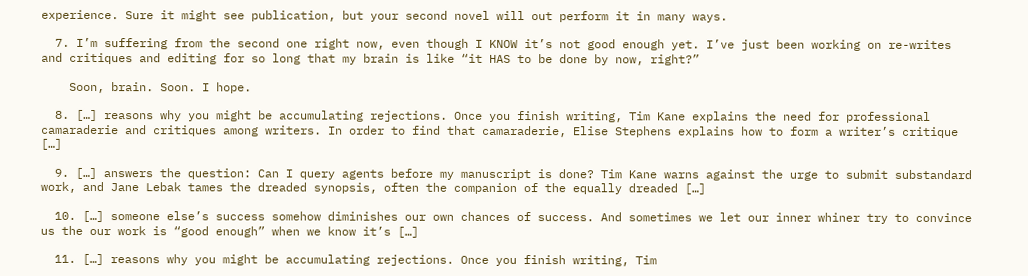experience. Sure it might see publication, but your second novel will out perform it in many ways.

  7. I’m suffering from the second one right now, even though I KNOW it’s not good enough yet. I’ve just been working on re-writes and critiques and editing for so long that my brain is like “it HAS to be done by now, right?”

    Soon, brain. Soon. I hope.

  8. […] reasons why you might be accumulating rejections. Once you finish writing, Tim Kane explains the need for professional camaraderie and critiques among writers. In order to find that camaraderie, Elise Stephens explains how to form a writer’s critique […]

  9. […] answers the question: Can I query agents before my manuscript is done? Tim Kane warns against the urge to submit substandard work, and Jane Lebak tames the dreaded synopsis, often the companion of the equally dreaded […]

  10. […] someone else’s success somehow diminishes our own chances of success. And sometimes we let our inner whiner try to convince us the our work is “good enough” when we know it’s […]

  11. […] reasons why you might be accumulating rejections. Once you finish writing, Tim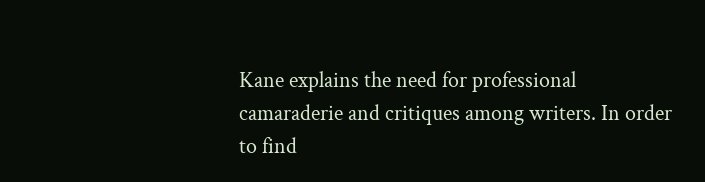Kane explains the need for professional camaraderie and critiques among writers. In order to find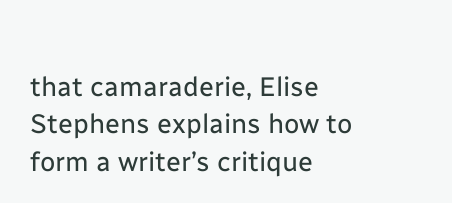that camaraderie, Elise Stephens explains how to form a writer’s critique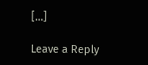[…]

Leave a Reply